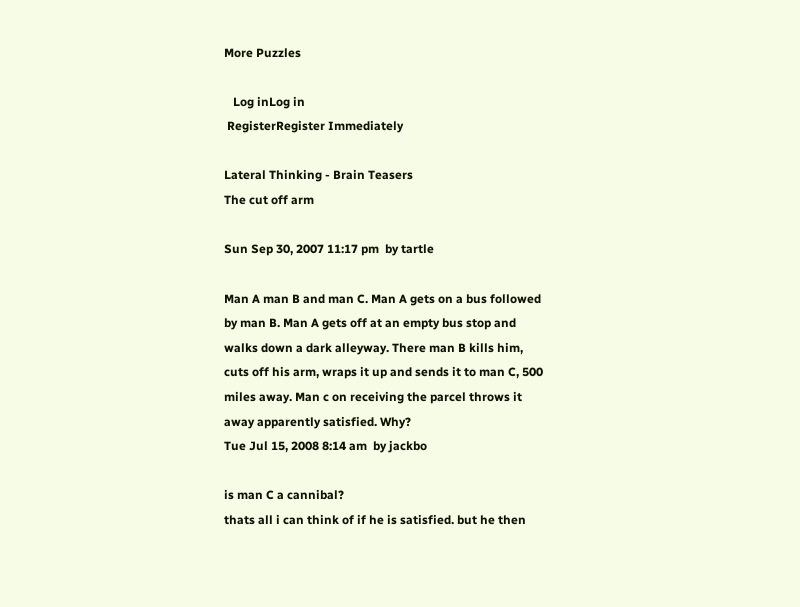More Puzzles

   Log inLog in
 RegisterRegister Immediately

Lateral Thinking - Brain Teasers
The cut off arm

Sun Sep 30, 2007 11:17 pm  by tartle

Man A man B and man C. Man A gets on a bus followed by man B. Man A gets off at an empty bus stop and walks down a dark alleyway. There man B kills him, cuts off his arm, wraps it up and sends it to man C, 500 miles away. Man c on receiving the parcel throws it away apparently satisfied. Why?
Tue Jul 15, 2008 8:14 am  by jackbo

is man C a cannibal?
thats all i can think of if he is satisfied. but he then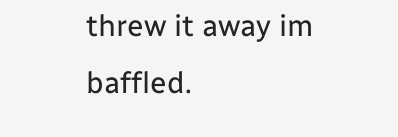threw it away im baffled.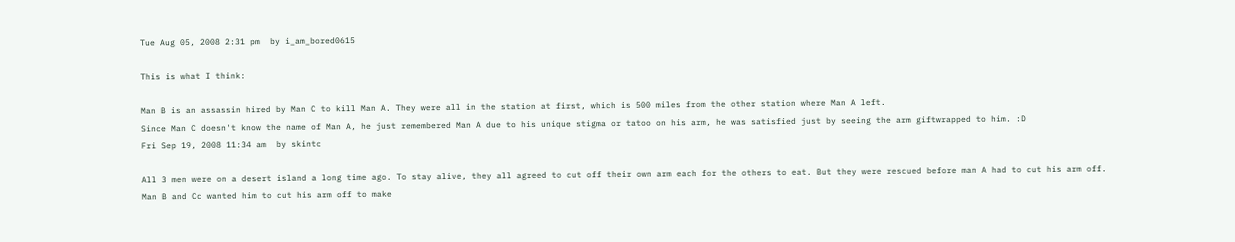Tue Aug 05, 2008 2:31 pm  by i_am_bored0615

This is what I think:

Man B is an assassin hired by Man C to kill Man A. They were all in the station at first, which is 500 miles from the other station where Man A left.
Since Man C doesn't know the name of Man A, he just remembered Man A due to his unique stigma or tatoo on his arm, he was satisfied just by seeing the arm giftwrapped to him. :D
Fri Sep 19, 2008 11:34 am  by skintc

All 3 men were on a desert island a long time ago. To stay alive, they all agreed to cut off their own arm each for the others to eat. But they were rescued before man A had to cut his arm off. Man B and Cc wanted him to cut his arm off to make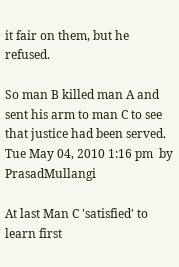it fair on them, but he refused.

So man B killed man A and sent his arm to man C to see that justice had been served.
Tue May 04, 2010 1:16 pm  by PrasadMullangi

At last Man C 'satisfied' to learn first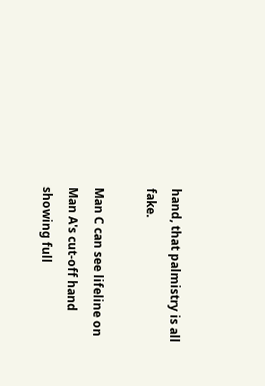hand, that palmistry is all fake.

Man C can see lifeline on Man A's cut-off hand showing full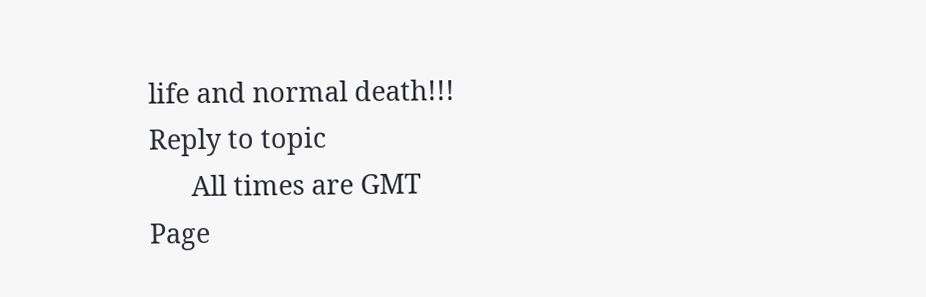life and normal death!!!
Reply to topic
      All times are GMT
Page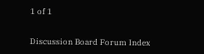1 of 1


Discussion Board Forum Index